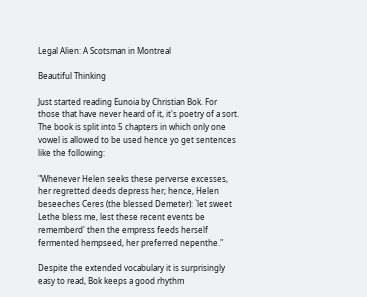Legal Alien: A Scotsman in Montreal

Beautiful Thinking

Just started reading Eunoia by Christian Bok. For those that have never heard of it, it's poetry of a sort. The book is split into 5 chapters in which only one vowel is allowed to be used hence yo get sentences like the following:

"Whenever Helen seeks these perverse excesses, her regretted deeds depress her; hence, Helen beseeches Ceres (the blessed Demeter): `let sweet Lethe bless me, lest these recent events be rememberd' then the empress feeds herself fermented hempseed, her preferred nepenthe."

Despite the extended vocabulary it is surprisingly easy to read, Bok keeps a good rhythm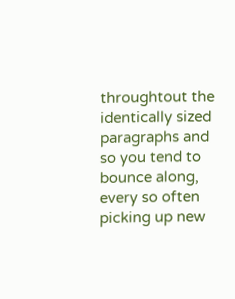throughtout the identically sized paragraphs and so you tend to bounce along, every so often picking up new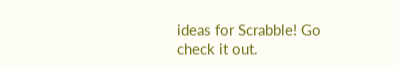ideas for Scrabble! Go check it out.